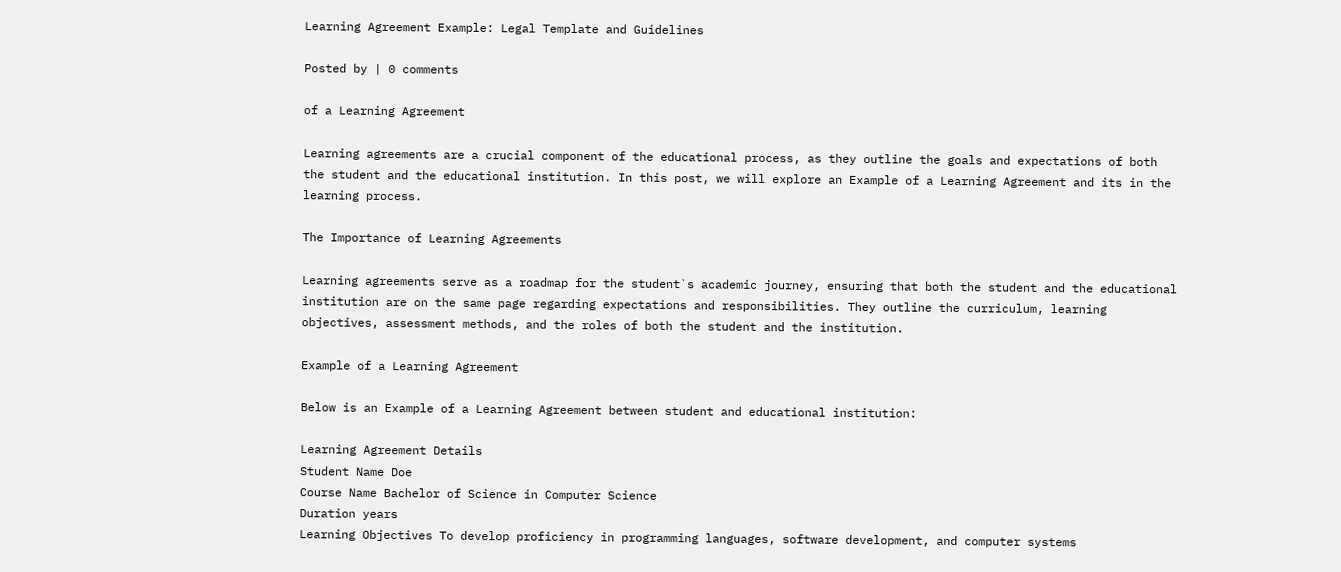Learning Agreement Example: Legal Template and Guidelines

Posted by | 0 comments

of a Learning Agreement

Learning agreements are a crucial component of the educational process, as they outline the goals and expectations of both the student and the educational institution. In this post, we will explore an Example of a Learning Agreement and its in the learning process.

The Importance of Learning Agreements

Learning agreements serve as a roadmap for the student`s academic journey, ensuring that both the student and the educational institution are on the same page regarding expectations and responsibilities. They outline the curriculum, learning objectives, assessment methods, and the roles of both the student and the institution.

Example of a Learning Agreement

Below is an Example of a Learning Agreement between student and educational institution:

Learning Agreement Details
Student Name Doe
Course Name Bachelor of Science in Computer Science
Duration years
Learning Objectives To develop proficiency in programming languages, software development, and computer systems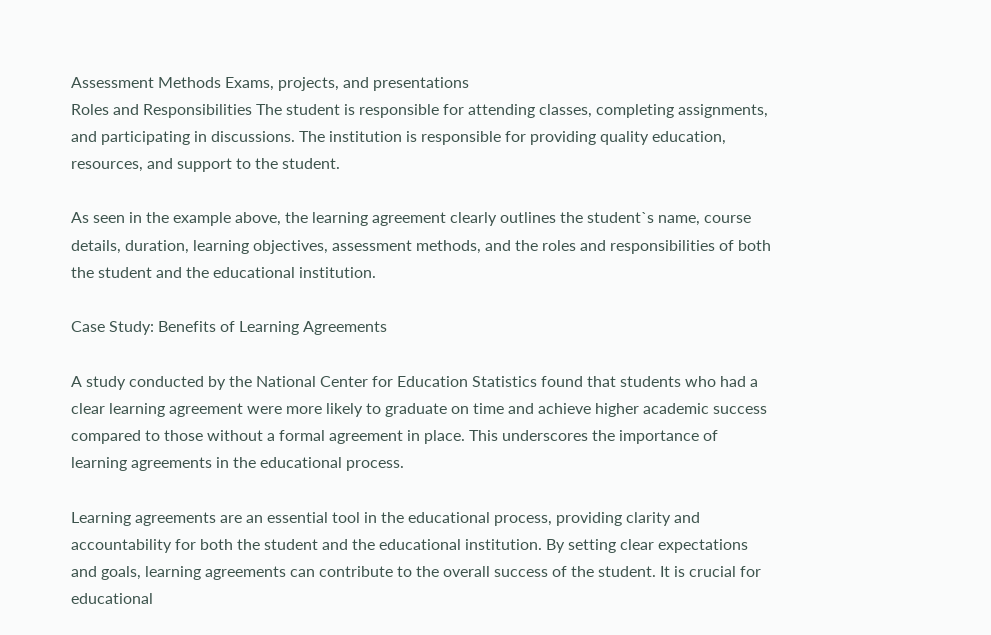Assessment Methods Exams, projects, and presentations
Roles and Responsibilities The student is responsible for attending classes, completing assignments, and participating in discussions. The institution is responsible for providing quality education, resources, and support to the student.

As seen in the example above, the learning agreement clearly outlines the student`s name, course details, duration, learning objectives, assessment methods, and the roles and responsibilities of both the student and the educational institution.

Case Study: Benefits of Learning Agreements

A study conducted by the National Center for Education Statistics found that students who had a clear learning agreement were more likely to graduate on time and achieve higher academic success compared to those without a formal agreement in place. This underscores the importance of learning agreements in the educational process.

Learning agreements are an essential tool in the educational process, providing clarity and accountability for both the student and the educational institution. By setting clear expectations and goals, learning agreements can contribute to the overall success of the student. It is crucial for educational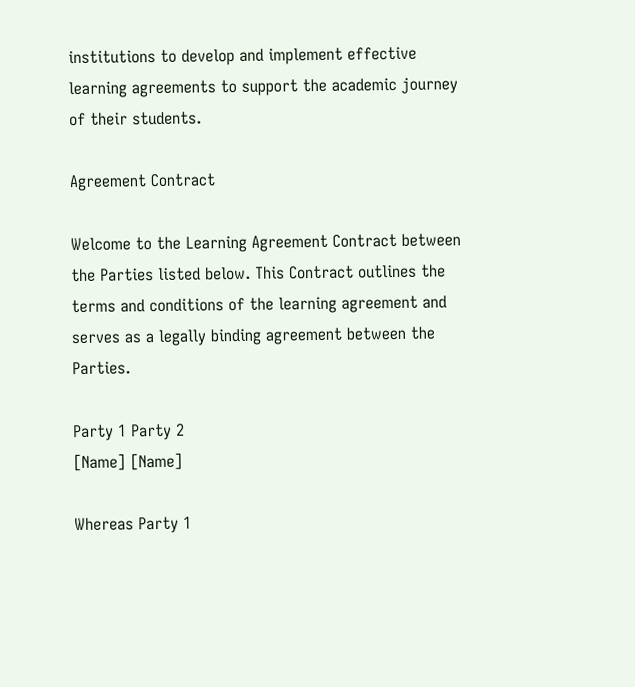institutions to develop and implement effective learning agreements to support the academic journey of their students.

Agreement Contract

Welcome to the Learning Agreement Contract between the Parties listed below. This Contract outlines the terms and conditions of the learning agreement and serves as a legally binding agreement between the Parties.

Party 1 Party 2
[Name] [Name]

Whereas Party 1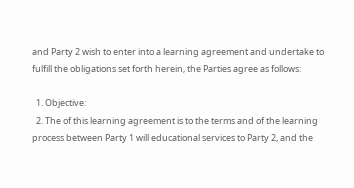and Party 2 wish to enter into a learning agreement and undertake to fulfill the obligations set forth herein, the Parties agree as follows:

  1. Objective:
  2. The of this learning agreement is to the terms and of the learning process between Party 1 will educational services to Party 2, and the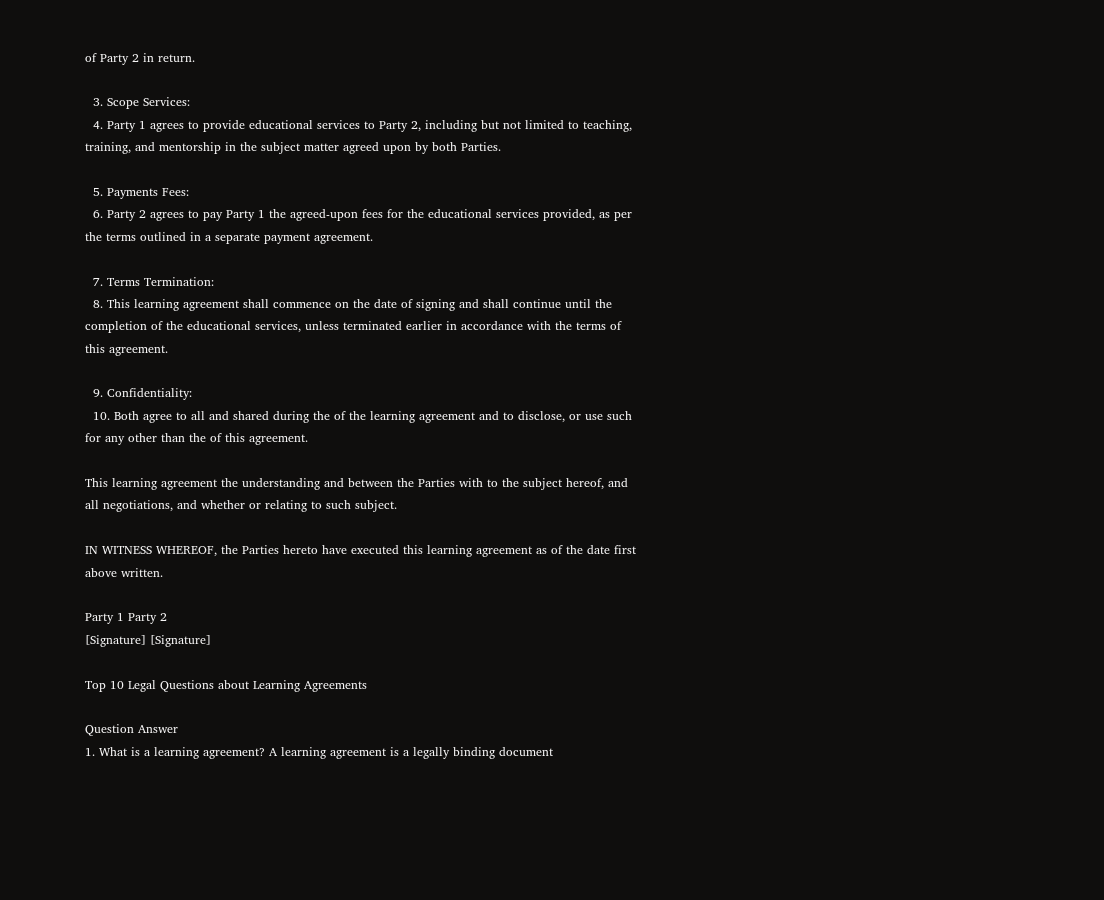of Party 2 in return.

  3. Scope Services:
  4. Party 1 agrees to provide educational services to Party 2, including but not limited to teaching, training, and mentorship in the subject matter agreed upon by both Parties.

  5. Payments Fees:
  6. Party 2 agrees to pay Party 1 the agreed-upon fees for the educational services provided, as per the terms outlined in a separate payment agreement.

  7. Terms Termination:
  8. This learning agreement shall commence on the date of signing and shall continue until the completion of the educational services, unless terminated earlier in accordance with the terms of this agreement.

  9. Confidentiality:
  10. Both agree to all and shared during the of the learning agreement and to disclose, or use such for any other than the of this agreement.

This learning agreement the understanding and between the Parties with to the subject hereof, and all negotiations, and whether or relating to such subject.

IN WITNESS WHEREOF, the Parties hereto have executed this learning agreement as of the date first above written.

Party 1 Party 2
[Signature] [Signature]

Top 10 Legal Questions about Learning Agreements

Question Answer
1. What is a learning agreement? A learning agreement is a legally binding document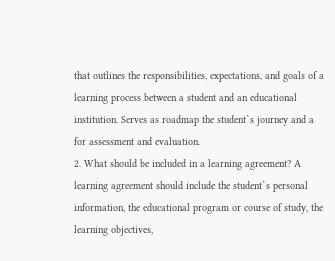that outlines the responsibilities, expectations, and goals of a learning process between a student and an educational institution. Serves as roadmap the student`s journey and a for assessment and evaluation.
2. What should be included in a learning agreement? A learning agreement should include the student`s personal information, the educational program or course of study, the learning objectives,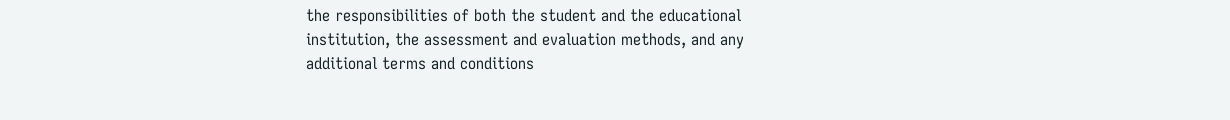the responsibilities of both the student and the educational institution, the assessment and evaluation methods, and any additional terms and conditions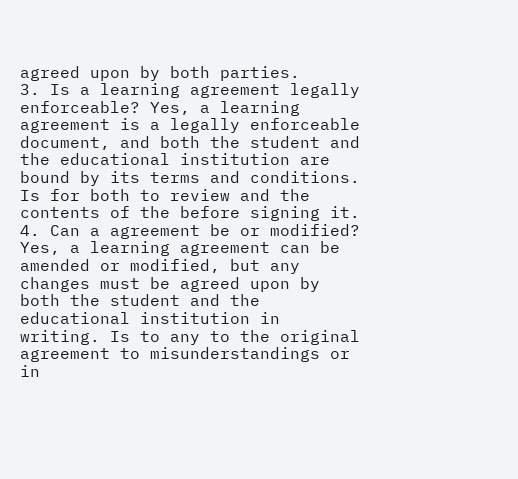agreed upon by both parties.
3. Is a learning agreement legally enforceable? Yes, a learning agreement is a legally enforceable document, and both the student and the educational institution are bound by its terms and conditions. Is for both to review and the contents of the before signing it.
4. Can a agreement be or modified? Yes, a learning agreement can be amended or modified, but any changes must be agreed upon by both the student and the educational institution in writing. Is to any to the original agreement to misunderstandings or in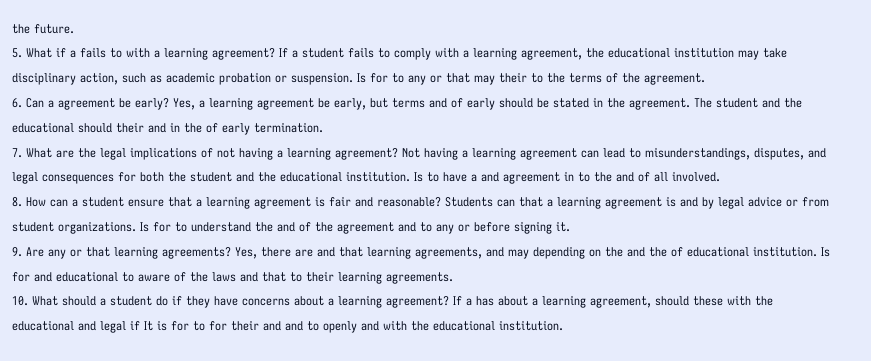the future.
5. What if a fails to with a learning agreement? If a student fails to comply with a learning agreement, the educational institution may take disciplinary action, such as academic probation or suspension. Is for to any or that may their to the terms of the agreement.
6. Can a agreement be early? Yes, a learning agreement be early, but terms and of early should be stated in the agreement. The student and the educational should their and in the of early termination.
7. What are the legal implications of not having a learning agreement? Not having a learning agreement can lead to misunderstandings, disputes, and legal consequences for both the student and the educational institution. Is to have a and agreement in to the and of all involved.
8. How can a student ensure that a learning agreement is fair and reasonable? Students can that a learning agreement is and by legal advice or from student organizations. Is for to understand the and of the agreement and to any or before signing it.
9. Are any or that learning agreements? Yes, there are and that learning agreements, and may depending on the and the of educational institution. Is for and educational to aware of the laws and that to their learning agreements.
10. What should a student do if they have concerns about a learning agreement? If a has about a learning agreement, should these with the educational and legal if It is for to for their and and to openly and with the educational institution.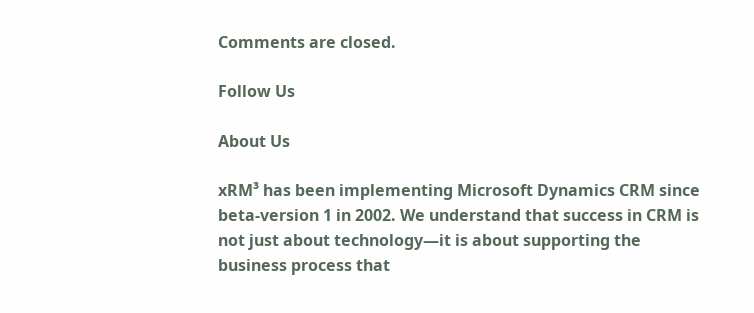Comments are closed.

Follow Us

About Us

xRM³ has been implementing Microsoft Dynamics CRM since beta-version 1 in 2002. We understand that success in CRM is not just about technology—it is about supporting the business process that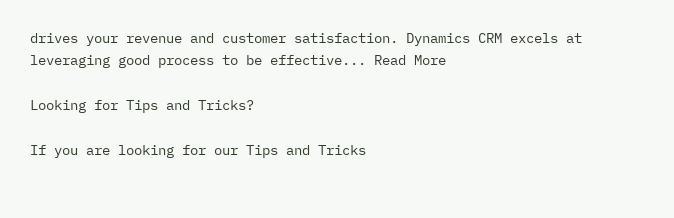drives your revenue and customer satisfaction. Dynamics CRM excels at leveraging good process to be effective... Read More

Looking for Tips and Tricks?

If you are looking for our Tips and Tricks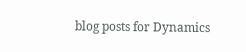blog posts for Dynamics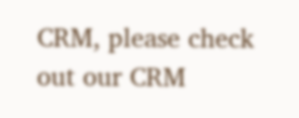CRM, please check out our CRM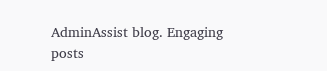AdminAssist blog. Engaging posts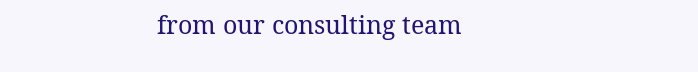from our consulting team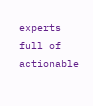experts full of actionable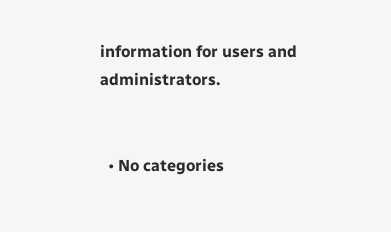information for users and administrators.


  • No categories